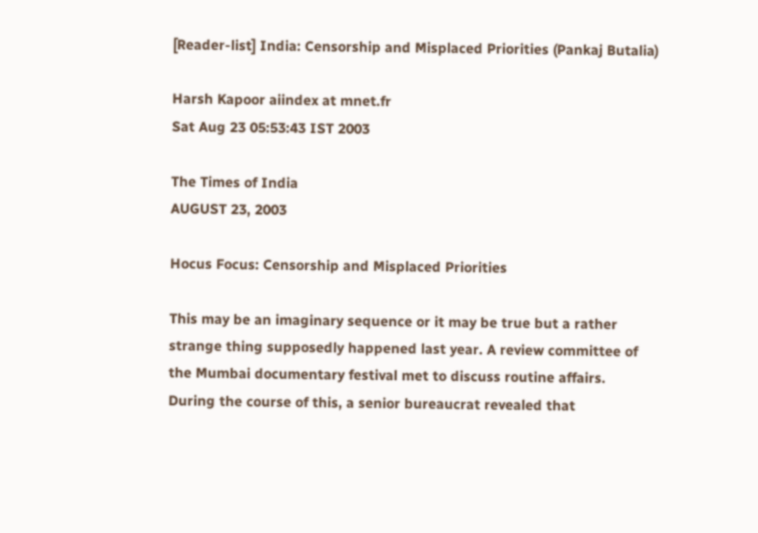[Reader-list] India: Censorship and Misplaced Priorities (Pankaj Butalia)

Harsh Kapoor aiindex at mnet.fr
Sat Aug 23 05:53:43 IST 2003

The Times of India
AUGUST 23, 2003

Hocus Focus: Censorship and Misplaced Priorities

This may be an imaginary sequence or it may be true but a rather
strange thing supposedly happened last year. A review committee of
the Mumbai documentary festival met to discuss routine affairs.
During the course of this, a senior bureaucrat revealed that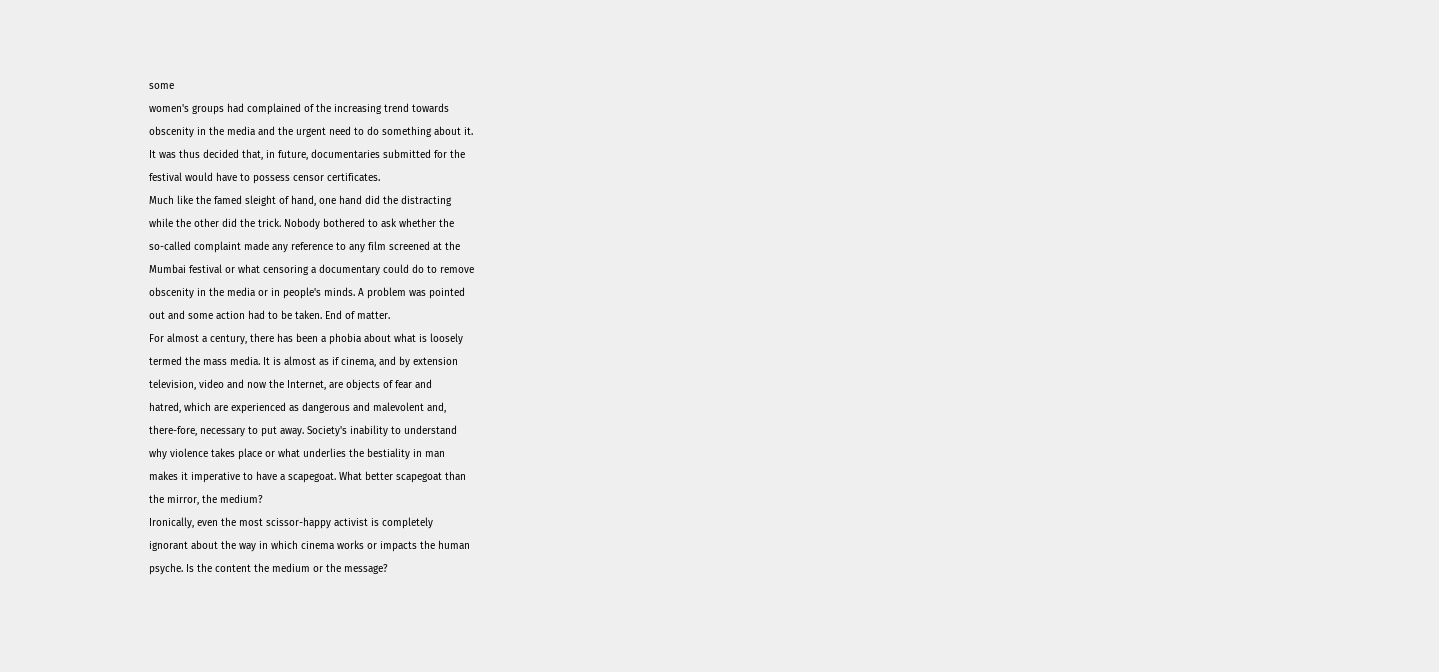some
women's groups had complained of the increasing trend towards
obscenity in the media and the urgent need to do something about it.
It was thus decided that, in future, documentaries submitted for the
festival would have to possess censor certificates.
Much like the famed sleight of hand, one hand did the distracting
while the other did the trick. Nobody bothered to ask whether the
so-called complaint made any reference to any film screened at the
Mumbai festival or what censoring a documentary could do to remove
obscenity in the media or in people's minds. A problem was pointed
out and some action had to be taken. End of matter.
For almost a century, there has been a phobia about what is loosely
termed the mass media. It is almost as if cinema, and by extension
television, video and now the Internet, are objects of fear and
hatred, which are experienced as dangerous and malevolent and,
there-fore, necessary to put away. Society's inability to understand
why violence takes place or what underlies the bestiality in man
makes it imperative to have a scapegoat. What better scapegoat than
the mirror, the medium?
Ironically, even the most scissor-happy activist is completely
ignorant about the way in which cinema works or impacts the human
psyche. Is the content the medium or the message?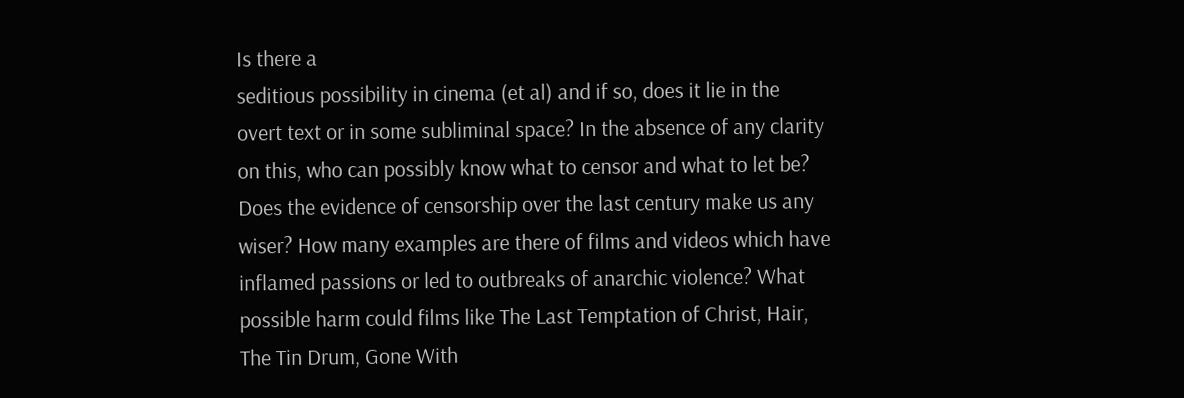Is there a
seditious possibility in cinema (et al) and if so, does it lie in the
overt text or in some subliminal space? In the absence of any clarity
on this, who can possibly know what to censor and what to let be?
Does the evidence of censorship over the last century make us any
wiser? How many examples are there of films and videos which have
inflamed passions or led to outbreaks of anarchic violence? What
possible harm could films like The Last Temptation of Christ, Hair,
The Tin Drum, Gone With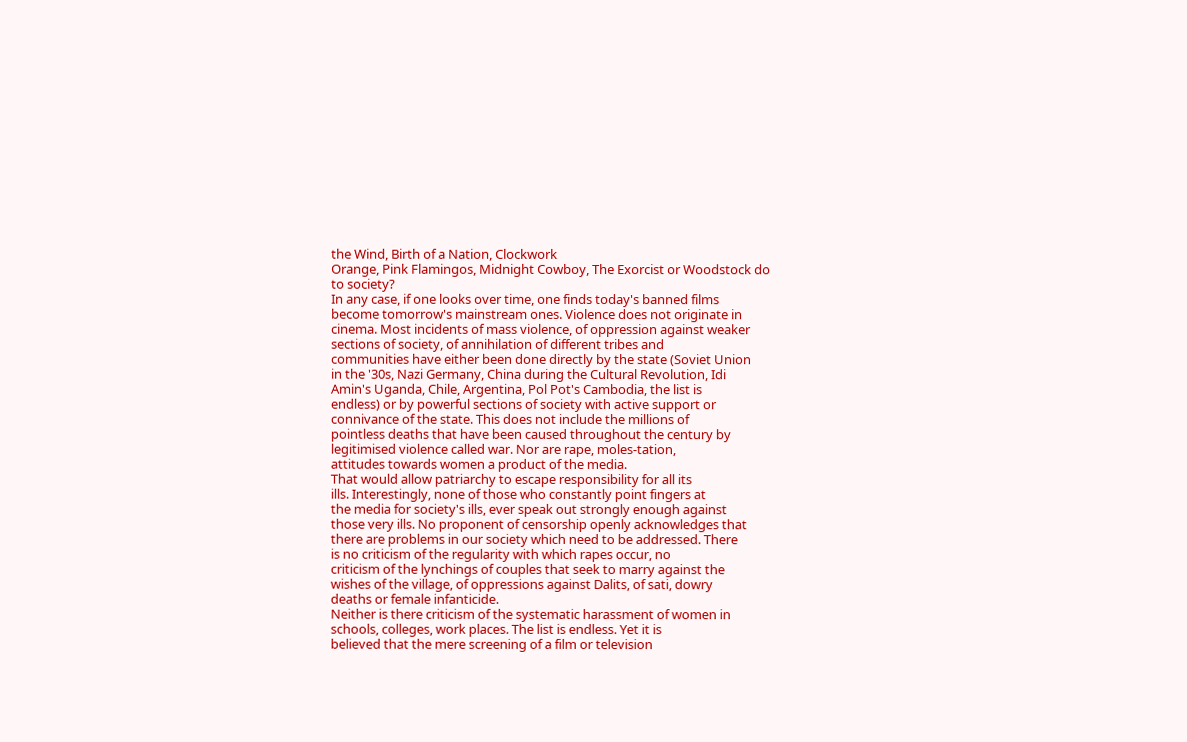the Wind, Birth of a Nation, Clockwork
Orange, Pink Flamingos, Midnight Cowboy, The Exorcist or Woodstock do
to society?
In any case, if one looks over time, one finds today's banned films
become tomorrow's mainstream ones. Violence does not originate in
cinema. Most incidents of mass violence, of oppression against weaker
sections of society, of annihilation of different tribes and
communities have either been done directly by the state (Soviet Union
in the '30s, Nazi Germany, China during the Cultural Revolution, Idi
Amin's Uganda, Chile, Argentina, Pol Pot's Cambodia, the list is
endless) or by powerful sections of society with active support or
connivance of the state. This does not include the millions of
pointless deaths that have been caused throughout the century by
legitimised violence called war. Nor are rape, moles-tation,
attitudes towards women a product of the media.
That would allow patriarchy to escape responsibility for all its
ills. Interestingly, none of those who constantly point fingers at
the media for society's ills, ever speak out strongly enough against
those very ills. No proponent of censorship openly acknowledges that
there are problems in our society which need to be addressed. There
is no criticism of the regularity with which rapes occur, no
criticism of the lynchings of couples that seek to marry against the
wishes of the village, of oppressions against Dalits, of sati, dowry
deaths or female infanticide.
Neither is there criticism of the systematic harassment of women in
schools, colleges, work places. The list is endless. Yet it is
believed that the mere screening of a film or television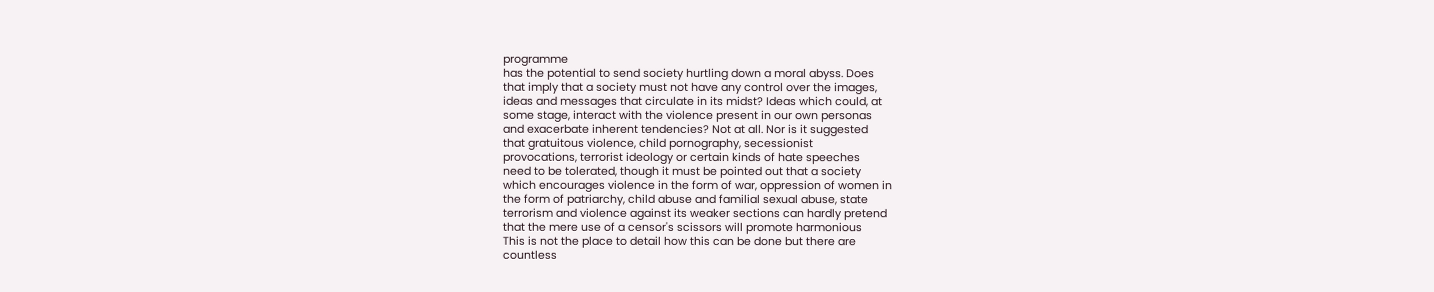programme
has the potential to send society hurtling down a moral abyss. Does
that imply that a society must not have any control over the images,
ideas and messages that circulate in its midst? Ideas which could, at
some stage, interact with the violence present in our own personas
and exacerbate inherent tendencies? Not at all. Nor is it suggested
that gratuitous violence, child pornography, secessionist
provocations, terrorist ideology or certain kinds of hate speeches
need to be tolerated, though it must be pointed out that a society
which encourages violence in the form of war, oppression of women in
the form of patriarchy, child abuse and familial sexual abuse, state
terrorism and violence against its weaker sections can hardly pretend
that the mere use of a censor's scissors will promote harmonious
This is not the place to detail how this can be done but there are
countless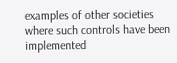examples of other societies where such controls have been
implemented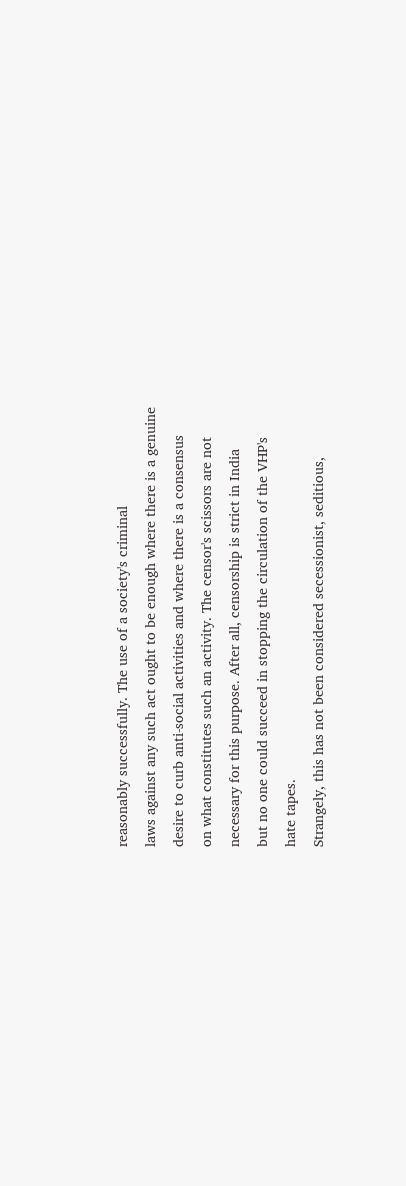reasonably successfully. The use of a society's criminal
laws against any such act ought to be enough where there is a genuine
desire to curb anti-social activities and where there is a consensus
on what constitutes such an activity. The censor's scissors are not
necessary for this purpose. After all, censorship is strict in India
but no one could succeed in stopping the circulation of the VHP's
hate tapes.
Strangely, this has not been considered secessionist, seditious,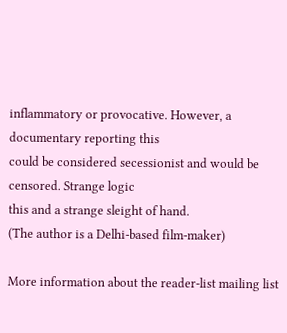inflammatory or provocative. However, a documentary reporting this
could be considered secessionist and would be censored. Strange logic
this and a strange sleight of hand.
(The author is a Delhi-based film-maker)

More information about the reader-list mailing list